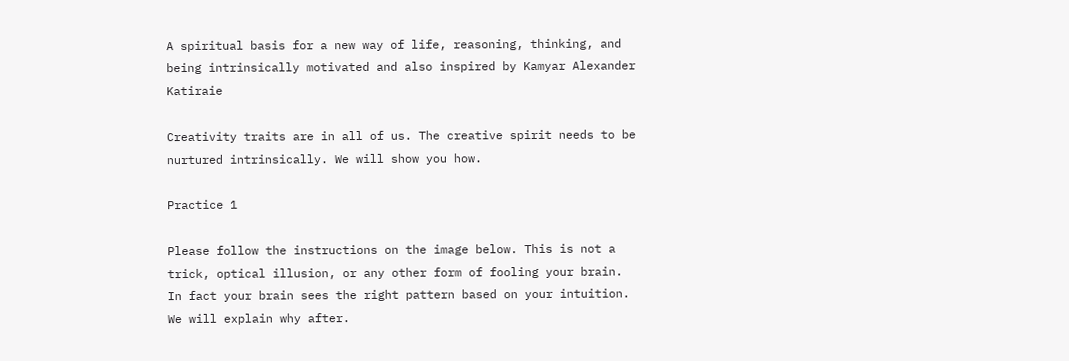A spiritual basis for a new way of life, reasoning, thinking, and being intrinsically motivated and also inspired by Kamyar Alexander Katiraie

Creativity traits are in all of us. The creative spirit needs to be nurtured intrinsically. We will show you how.

Practice 1

Please follow the instructions on the image below. This is not a trick, optical illusion, or any other form of fooling your brain. In fact your brain sees the right pattern based on your intuition. We will explain why after.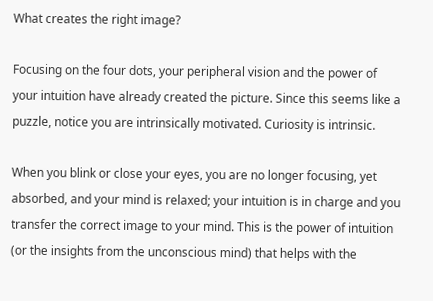What creates the right image?

Focusing on the four dots, your peripheral vision and the power of your intuition have already created the picture. Since this seems like a puzzle, notice you are intrinsically motivated. Curiosity is intrinsic.

When you blink or close your eyes, you are no longer focusing, yet absorbed, and your mind is relaxed; your intuition is in charge and you transfer the correct image to your mind. This is the power of intuition (or the insights from the unconscious mind) that helps with the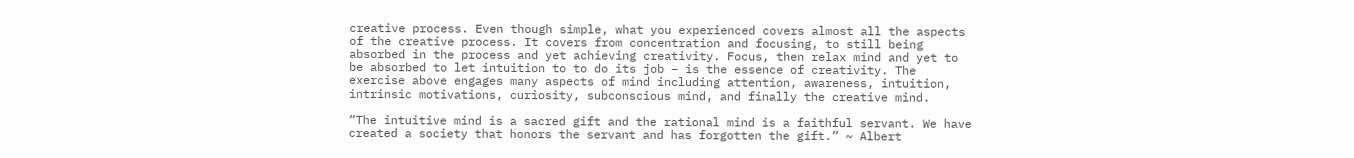creative process. Even though simple, what you experienced covers almost all the aspects of the creative process. It covers from concentration and focusing, to still being absorbed in the process and yet achieving creativity. Focus, then relax mind and yet to be absorbed to let intuition to to do its job – is the essence of creativity. The exercise above engages many aspects of mind including attention, awareness, intuition, intrinsic motivations, curiosity, subconscious mind, and finally the creative mind.

“The intuitive mind is a sacred gift and the rational mind is a faithful servant. We have created a society that honors the servant and has forgotten the gift.” ~ Albert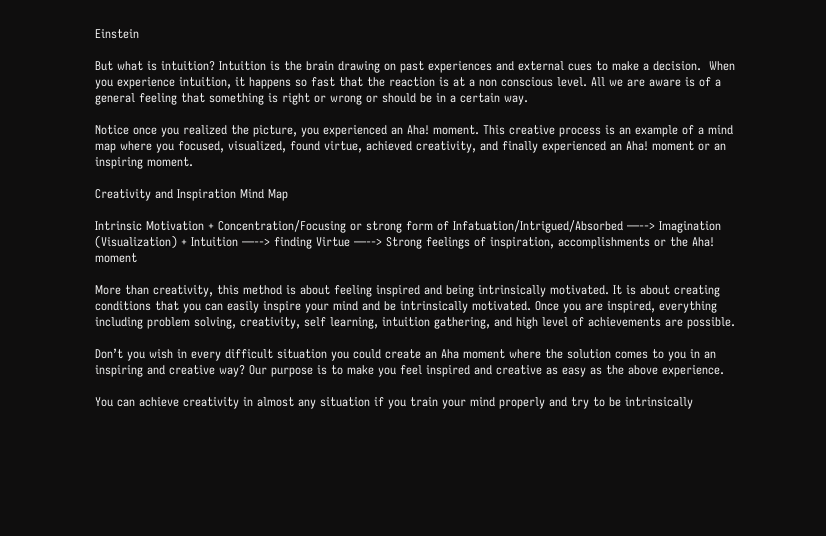Einstein

But what is intuition? Intuition is the brain drawing on past experiences and external cues to make a decision.  When you experience intuition, it happens so fast that the reaction is at a non conscious level. All we are aware is of a general feeling that something is right or wrong or should be in a certain way.

Notice once you realized the picture, you experienced an Aha! moment. This creative process is an example of a mind map where you focused, visualized, found virtue, achieved creativity, and finally experienced an Aha! moment or an inspiring moment.

Creativity and Inspiration Mind Map

Intrinsic Motivation + Concentration/Focusing or strong form of Infatuation/Intrigued/Absorbed —--> Imagination (Visualization) + Intuition —--> finding Virtue —--> Strong feelings of inspiration, accomplishments or the Aha! moment

More than creativity, this method is about feeling inspired and being intrinsically motivated. It is about creating conditions that you can easily inspire your mind and be intrinsically motivated. Once you are inspired, everything including problem solving, creativity, self learning, intuition gathering, and high level of achievements are possible.

Don’t you wish in every difficult situation you could create an Aha moment where the solution comes to you in an inspiring and creative way? Our purpose is to make you feel inspired and creative as easy as the above experience.

You can achieve creativity in almost any situation if you train your mind properly and try to be intrinsically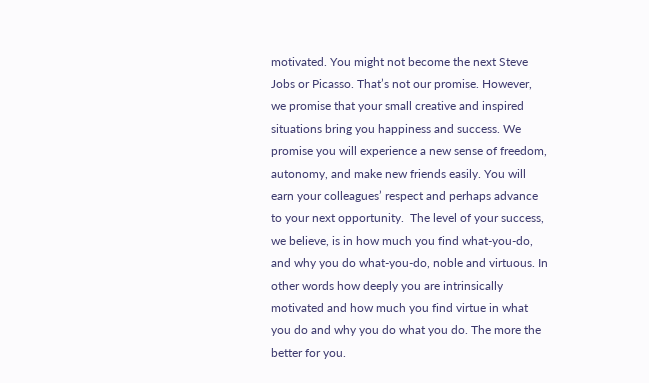motivated. You might not become the next Steve Jobs or Picasso. That’s not our promise. However, we promise that your small creative and inspired situations bring you happiness and success. We promise you will experience a new sense of freedom, autonomy, and make new friends easily. You will earn your colleagues’ respect and perhaps advance to your next opportunity.  The level of your success, we believe, is in how much you find what-you-do, and why you do what-you-do, noble and virtuous. In other words how deeply you are intrinsically motivated and how much you find virtue in what you do and why you do what you do. The more the better for you.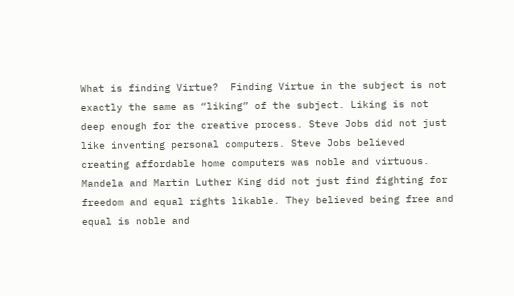What is finding Virtue?  Finding Virtue in the subject is not exactly the same as “liking” of the subject. Liking is not deep enough for the creative process. Steve Jobs did not just like inventing personal computers. Steve Jobs believed creating affordable home computers was noble and virtuous. Mandela and Martin Luther King did not just find fighting for freedom and equal rights likable. They believed being free and equal is noble and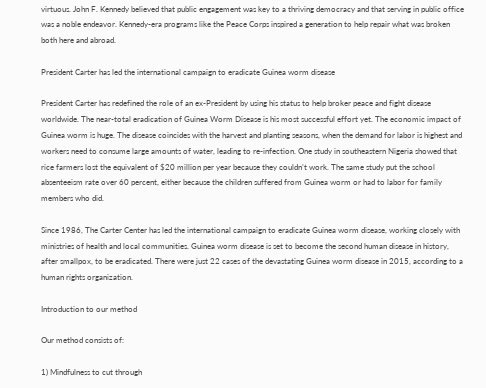virtuous. John F. Kennedy believed that public engagement was key to a thriving democracy and that serving in public office was a noble endeavor. Kennedy-era programs like the Peace Corps inspired a generation to help repair what was broken both here and abroad.

President Carter has led the international campaign to eradicate Guinea worm disease

President Carter has redefined the role of an ex-President by using his status to help broker peace and fight disease worldwide. The near-total eradication of Guinea Worm Disease is his most successful effort yet. The economic impact of Guinea worm is huge. The disease coincides with the harvest and planting seasons, when the demand for labor is highest and workers need to consume large amounts of water, leading to re-infection. One study in southeastern Nigeria showed that rice farmers lost the equivalent of $20 million per year because they couldn’t work. The same study put the school absenteeism rate over 60 percent, either because the children suffered from Guinea worm or had to labor for family members who did.

Since 1986, The Carter Center has led the international campaign to eradicate Guinea worm disease, working closely with ministries of health and local communities. Guinea worm disease is set to become the second human disease in history, after smallpox, to be eradicated. There were just 22 cases of the devastating Guinea worm disease in 2015, according to a human rights organization.

Introduction to our method

Our method consists of:

1) Mindfulness to cut through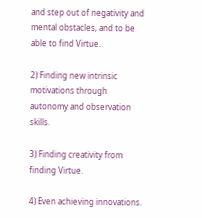and step out of negativity and mental obstacles, and to be able to find Virtue.

2) Finding new intrinsic motivations through autonomy and observation skills.

3) Finding creativity from finding Virtue.

4) Even achieving innovations.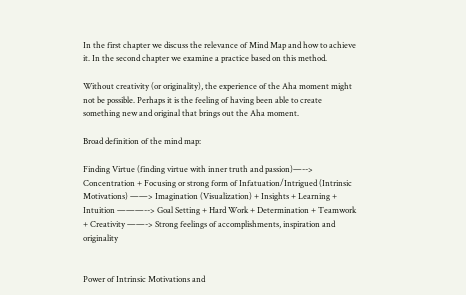In the first chapter we discuss the relevance of Mind Map and how to achieve it. In the second chapter we examine a practice based on this method.

Without creativity (or originality), the experience of the Aha moment might not be possible. Perhaps it is the feeling of having been able to create something new and original that brings out the Aha moment.

Broad definition of the mind map:

Finding Virtue (finding virtue with inner truth and passion)—--> Concentration + Focusing or strong form of Infatuation/Intrigued (Intrinsic Motivations) ——> Imagination (Visualization) + Insights + Learning + Intuition ———--> Goal Setting + Hard Work + Determination + Teamwork + Creativity ——-> Strong feelings of accomplishments, inspiration and originality


Power of Intrinsic Motivations and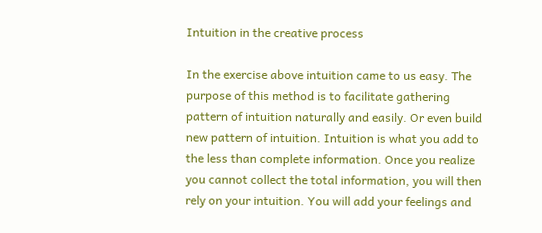Intuition in the creative process

In the exercise above intuition came to us easy. The purpose of this method is to facilitate gathering pattern of intuition naturally and easily. Or even build new pattern of intuition. Intuition is what you add to the less than complete information. Once you realize you cannot collect the total information, you will then rely on your intuition. You will add your feelings and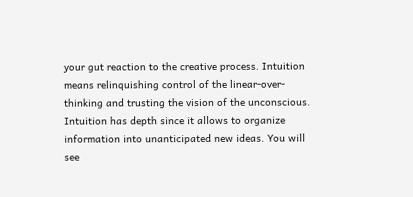your gut reaction to the creative process. Intuition means relinquishing control of the linear-over-thinking and trusting the vision of the unconscious. Intuition has depth since it allows to organize information into unanticipated new ideas. You will see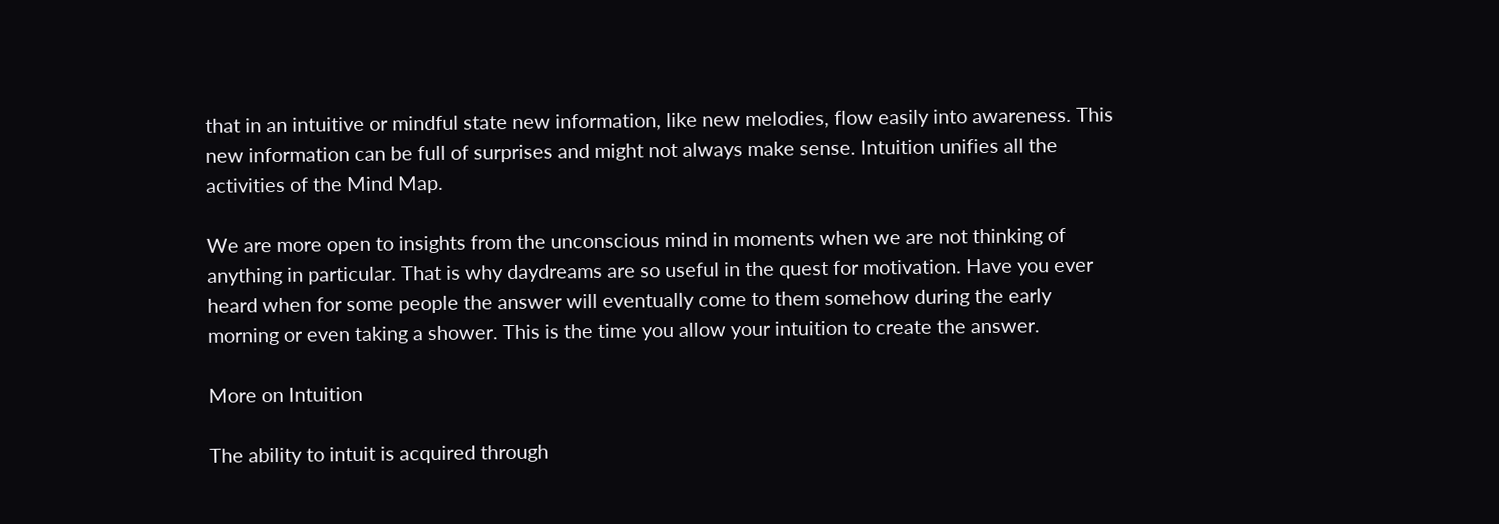that in an intuitive or mindful state new information, like new melodies, flow easily into awareness. This new information can be full of surprises and might not always make sense. Intuition unifies all the activities of the Mind Map.

We are more open to insights from the unconscious mind in moments when we are not thinking of anything in particular. That is why daydreams are so useful in the quest for motivation. Have you ever heard when for some people the answer will eventually come to them somehow during the early morning or even taking a shower. This is the time you allow your intuition to create the answer.

More on Intuition

The ability to intuit is acquired through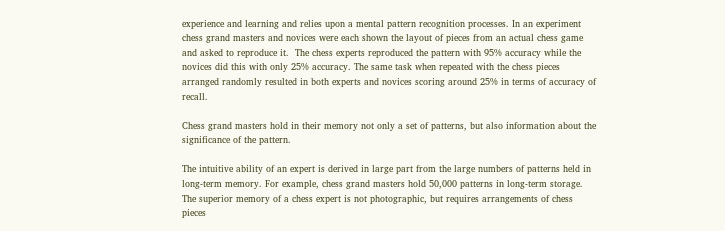experience and learning and relies upon a mental pattern recognition processes. In an experiment chess grand masters and novices were each shown the layout of pieces from an actual chess game and asked to reproduce it.  The chess experts reproduced the pattern with 95% accuracy while the novices did this with only 25% accuracy. The same task when repeated with the chess pieces arranged randomly resulted in both experts and novices scoring around 25% in terms of accuracy of recall.

Chess grand masters hold in their memory not only a set of patterns, but also information about the significance of the pattern.

The intuitive ability of an expert is derived in large part from the large numbers of patterns held in long-term memory. For example, chess grand masters hold 50,000 patterns in long-term storage. The superior memory of a chess expert is not photographic, but requires arrangements of chess pieces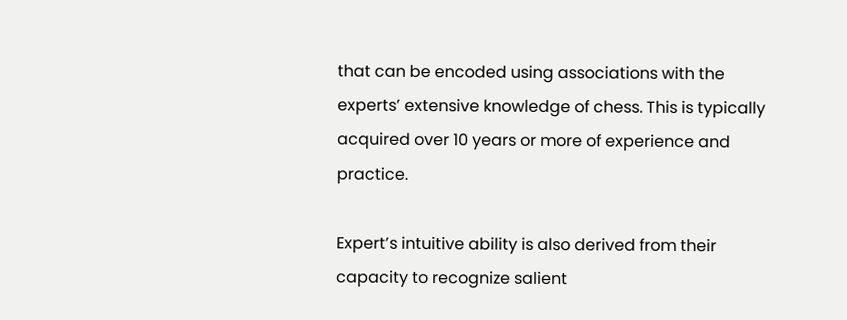that can be encoded using associations with the experts’ extensive knowledge of chess. This is typically acquired over 10 years or more of experience and practice.

Expert’s intuitive ability is also derived from their capacity to recognize salient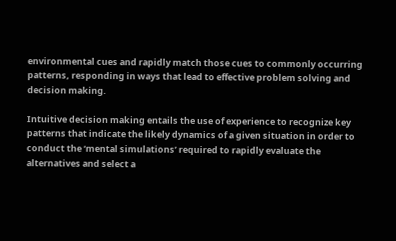environmental cues and rapidly match those cues to commonly occurring patterns, responding in ways that lead to effective problem solving and decision making.

Intuitive decision making entails the use of experience to recognize key patterns that indicate the likely dynamics of a given situation in order to conduct the ‘mental simulations’ required to rapidly evaluate the alternatives and select a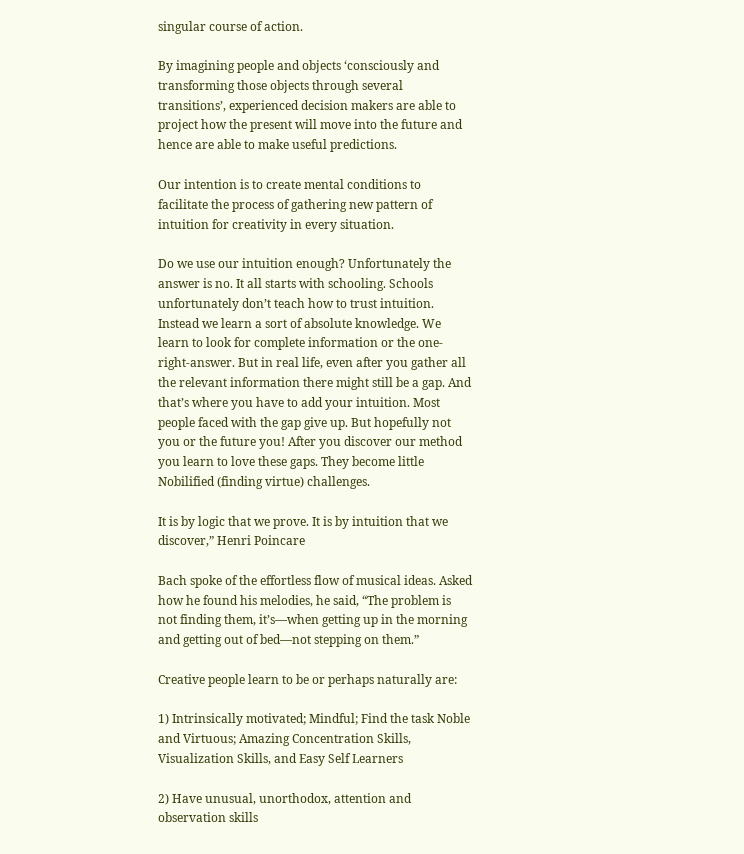singular course of action.

By imagining people and objects ‘consciously and transforming those objects through several transitions’, experienced decision makers are able to project how the present will move into the future and hence are able to make useful predictions.

Our intention is to create mental conditions to facilitate the process of gathering new pattern of intuition for creativity in every situation.

Do we use our intuition enough? Unfortunately the answer is no. It all starts with schooling. Schools unfortunately don’t teach how to trust intuition. Instead we learn a sort of absolute knowledge. We learn to look for complete information or the one-right-answer. But in real life, even after you gather all the relevant information there might still be a gap. And that’s where you have to add your intuition. Most people faced with the gap give up. But hopefully not you or the future you! After you discover our method you learn to love these gaps. They become little Nobilified (finding virtue) challenges.

It is by logic that we prove. It is by intuition that we discover,” Henri Poincare

Bach spoke of the effortless flow of musical ideas. Asked how he found his melodies, he said, “The problem is not finding them, it’s—when getting up in the morning and getting out of bed—not stepping on them.”

Creative people learn to be or perhaps naturally are:

1) Intrinsically motivated; Mindful; Find the task Noble and Virtuous; Amazing Concentration Skills, Visualization Skills, and Easy Self Learners

2) Have unusual, unorthodox, attention and observation skills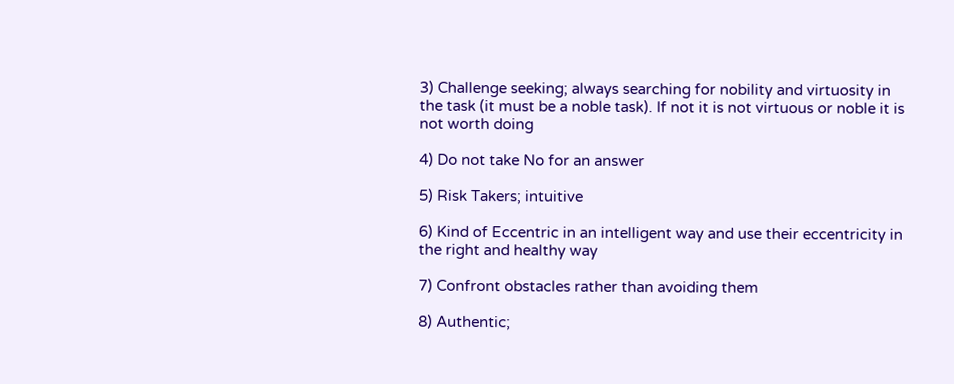3) Challenge seeking; always searching for nobility and virtuosity in the task (it must be a noble task). If not it is not virtuous or noble it is not worth doing

4) Do not take No for an answer

5) Risk Takers; intuitive

6) Kind of Eccentric in an intelligent way and use their eccentricity in the right and healthy way

7) Confront obstacles rather than avoiding them

8) Authentic;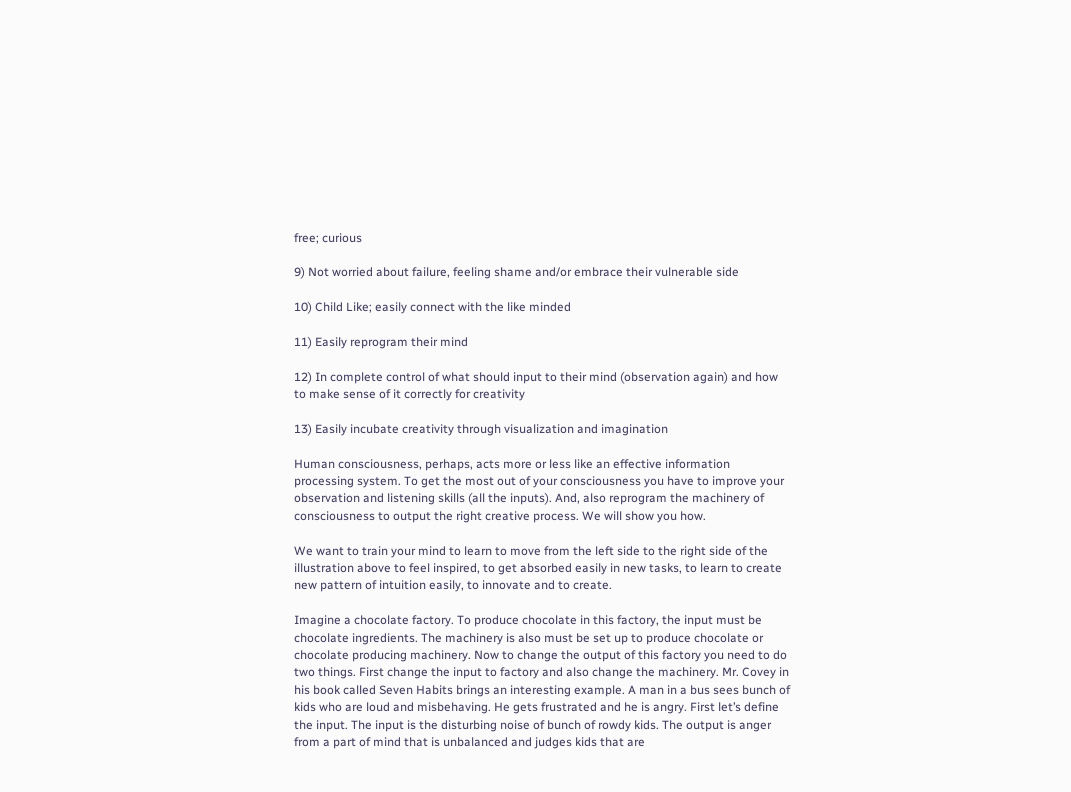free; curious

9) Not worried about failure, feeling shame and/or embrace their vulnerable side

10) Child Like; easily connect with the like minded

11) Easily reprogram their mind

12) In complete control of what should input to their mind (observation again) and how to make sense of it correctly for creativity

13) Easily incubate creativity through visualization and imagination

Human consciousness, perhaps, acts more or less like an effective information processing system. To get the most out of your consciousness you have to improve your observation and listening skills (all the inputs). And, also reprogram the machinery of consciousness to output the right creative process. We will show you how.

We want to train your mind to learn to move from the left side to the right side of the illustration above to feel inspired, to get absorbed easily in new tasks, to learn to create new pattern of intuition easily, to innovate and to create.

Imagine a chocolate factory. To produce chocolate in this factory, the input must be chocolate ingredients. The machinery is also must be set up to produce chocolate or chocolate producing machinery. Now to change the output of this factory you need to do two things. First change the input to factory and also change the machinery. Mr. Covey in his book called Seven Habits brings an interesting example. A man in a bus sees bunch of kids who are loud and misbehaving. He gets frustrated and he is angry. First let’s define the input. The input is the disturbing noise of bunch of rowdy kids. The output is anger from a part of mind that is unbalanced and judges kids that are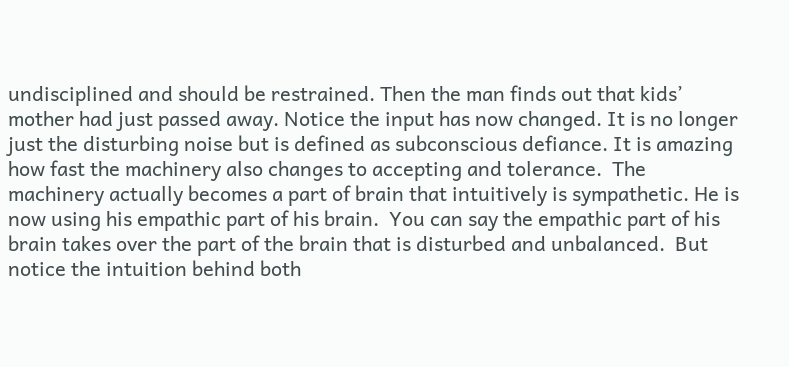undisciplined and should be restrained. Then the man finds out that kids’ mother had just passed away. Notice the input has now changed. It is no longer just the disturbing noise but is defined as subconscious defiance. It is amazing how fast the machinery also changes to accepting and tolerance.  The machinery actually becomes a part of brain that intuitively is sympathetic. He is now using his empathic part of his brain.  You can say the empathic part of his brain takes over the part of the brain that is disturbed and unbalanced.  But notice the intuition behind both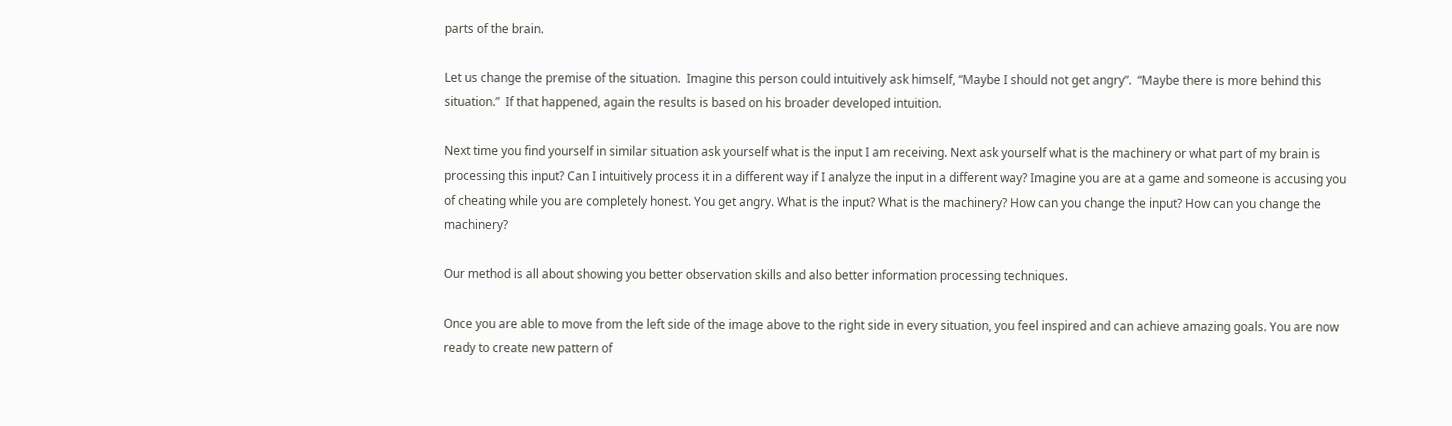parts of the brain.

Let us change the premise of the situation.  Imagine this person could intuitively ask himself, “Maybe I should not get angry”.  “Maybe there is more behind this situation.”  If that happened, again the results is based on his broader developed intuition.

Next time you find yourself in similar situation ask yourself what is the input I am receiving. Next ask yourself what is the machinery or what part of my brain is processing this input? Can I intuitively process it in a different way if I analyze the input in a different way? Imagine you are at a game and someone is accusing you of cheating while you are completely honest. You get angry. What is the input? What is the machinery? How can you change the input? How can you change the machinery?

Our method is all about showing you better observation skills and also better information processing techniques.

Once you are able to move from the left side of the image above to the right side in every situation, you feel inspired and can achieve amazing goals. You are now ready to create new pattern of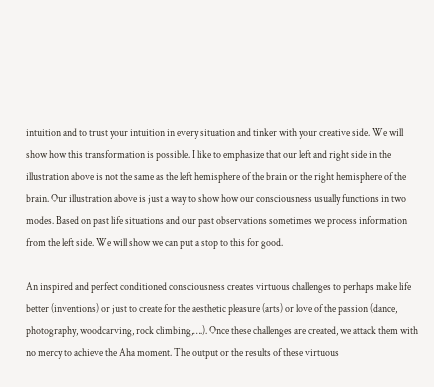intuition and to trust your intuition in every situation and tinker with your creative side. We will show how this transformation is possible. I like to emphasize that our left and right side in the illustration above is not the same as the left hemisphere of the brain or the right hemisphere of the brain. Our illustration above is just a way to show how our consciousness usually functions in two modes. Based on past life situations and our past observations sometimes we process information from the left side. We will show we can put a stop to this for good.

An inspired and perfect conditioned consciousness creates virtuous challenges to perhaps make life better (inventions) or just to create for the aesthetic pleasure (arts) or love of the passion (dance, photography, woodcarving, rock climbing,….). Once these challenges are created, we attack them with no mercy to achieve the Aha moment. The output or the results of these virtuous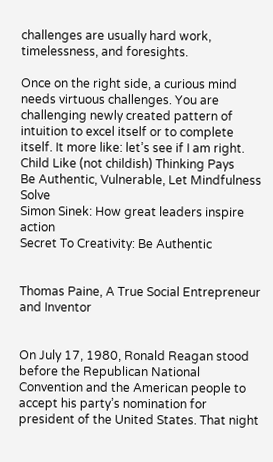challenges are usually hard work, timelessness, and foresights.

Once on the right side, a curious mind needs virtuous challenges. You are challenging newly created pattern of intuition to excel itself or to complete itself. It more like: let’s see if I am right.
Child Like (not childish) Thinking Pays
Be Authentic, Vulnerable, Let Mindfulness Solve
Simon Sinek: How great leaders inspire action
Secret To Creativity: Be Authentic


Thomas Paine, A True Social Entrepreneur and Inventor


On July 17, 1980, Ronald Reagan stood before the Republican National Convention and the American people to accept his party’s nomination for president of the United States. That night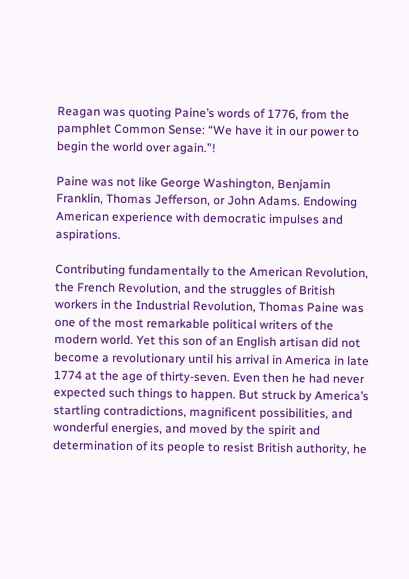Reagan was quoting Paine’s words of 1776, from the pamphlet Common Sense: “We have it in our power to begin the world over again.”!

Paine was not like George Washington, Benjamin Franklin, Thomas Jefferson, or John Adams. Endowing American experience with democratic impulses and aspirations.

Contributing fundamentally to the American Revolution, the French Revolution, and the struggles of British workers in the Industrial Revolution, Thomas Paine was one of the most remarkable political writers of the modern world. Yet this son of an English artisan did not become a revolutionary until his arrival in America in late 1774 at the age of thirty-seven. Even then he had never expected such things to happen. But struck by America’s startling contradictions, magnificent possibilities, and wonderful energies, and moved by the spirit and determination of its people to resist British authority, he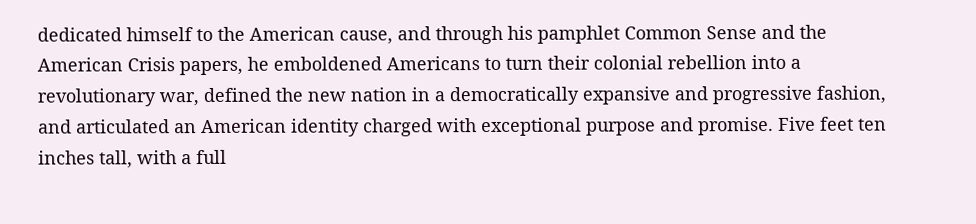dedicated himself to the American cause, and through his pamphlet Common Sense and the American Crisis papers, he emboldened Americans to turn their colonial rebellion into a revolutionary war, defined the new nation in a democratically expansive and progressive fashion, and articulated an American identity charged with exceptional purpose and promise. Five feet ten inches tall, with a full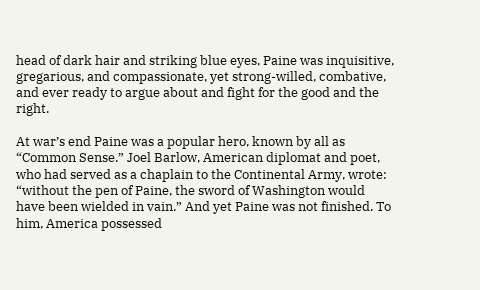head of dark hair and striking blue eyes, Paine was inquisitive, gregarious, and compassionate, yet strong-willed, combative, and ever ready to argue about and fight for the good and the right.

At war’s end Paine was a popular hero, known by all as “Common Sense.” Joel Barlow, American diplomat and poet, who had served as a chaplain to the Continental Army, wrote: “without the pen of Paine, the sword of Washington would have been wielded in vain.” And yet Paine was not finished. To him, America possessed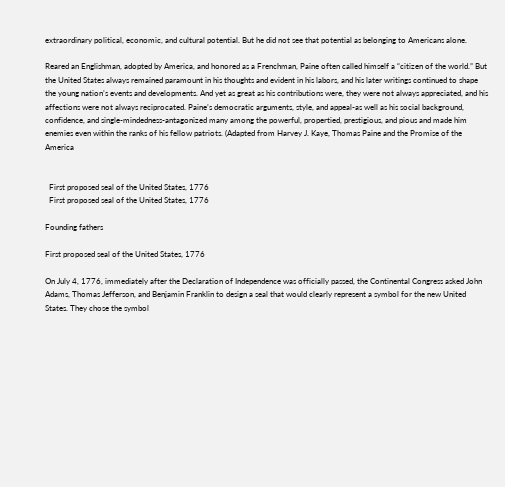extraordinary political, economic, and cultural potential. But he did not see that potential as belonging to Americans alone.

Reared an Englishman, adopted by America, and honored as a Frenchman, Paine often called himself a “citizen of the world.” But the United States always remained paramount in his thoughts and evident in his labors, and his later writings continued to shape the young nation’s events and developments. And yet as great as his contributions were, they were not always appreciated, and his affections were not always reciprocated. Paine’s democratic arguments, style, and appeal-as well as his social background, confidence, and single-mindedness-antagonized many among the powerful, propertied, prestigious, and pious and made him enemies even within the ranks of his fellow patriots. (Adapted from Harvey J. Kaye, Thomas Paine and the Promise of the America


  First proposed seal of the United States, 1776
  First proposed seal of the United States, 1776

Founding fathers

First proposed seal of the United States, 1776

On July 4, 1776, immediately after the Declaration of Independence was officially passed, the Continental Congress asked John Adams, Thomas Jefferson, and Benjamin Franklin to design a seal that would clearly represent a symbol for the new United States. They chose the symbol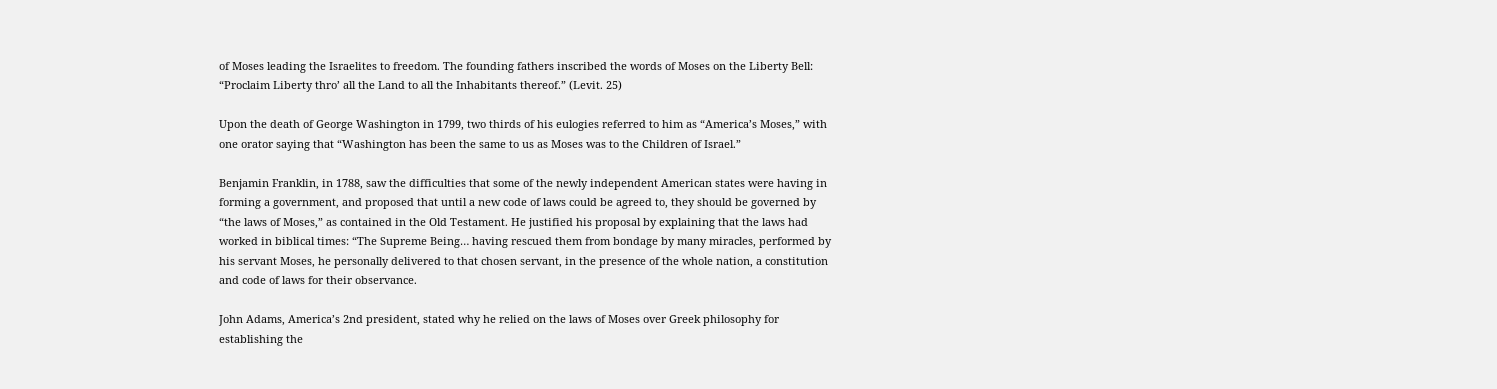of Moses leading the Israelites to freedom. The founding fathers inscribed the words of Moses on the Liberty Bell: “Proclaim Liberty thro’ all the Land to all the Inhabitants thereof.” (Levit. 25)

Upon the death of George Washington in 1799, two thirds of his eulogies referred to him as “America’s Moses,” with one orator saying that “Washington has been the same to us as Moses was to the Children of Israel.”

Benjamin Franklin, in 1788, saw the difficulties that some of the newly independent American states were having in forming a government, and proposed that until a new code of laws could be agreed to, they should be governed by “the laws of Moses,” as contained in the Old Testament. He justified his proposal by explaining that the laws had worked in biblical times: “The Supreme Being… having rescued them from bondage by many miracles, performed by his servant Moses, he personally delivered to that chosen servant, in the presence of the whole nation, a constitution and code of laws for their observance.

John Adams, America’s 2nd president, stated why he relied on the laws of Moses over Greek philosophy for establishing the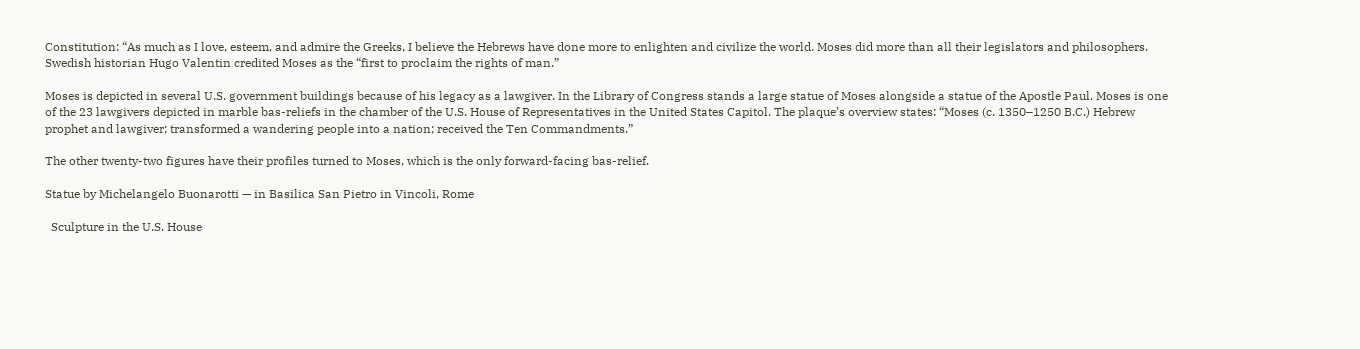Constitution: “As much as I love, esteem, and admire the Greeks, I believe the Hebrews have done more to enlighten and civilize the world. Moses did more than all their legislators and philosophers. Swedish historian Hugo Valentin credited Moses as the “first to proclaim the rights of man.”

Moses is depicted in several U.S. government buildings because of his legacy as a lawgiver. In the Library of Congress stands a large statue of Moses alongside a statue of the Apostle Paul. Moses is one of the 23 lawgivers depicted in marble bas-reliefs in the chamber of the U.S. House of Representatives in the United States Capitol. The plaque’s overview states: “Moses (c. 1350–1250 B.C.) Hebrew prophet and lawgiver; transformed a wandering people into a nation; received the Ten Commandments.”

The other twenty-two figures have their profiles turned to Moses, which is the only forward-facing bas-relief.

Statue by Michelangelo Buonarotti — in Basilica San Pietro in Vincoli, Rome

  Sculpture in the U.S. House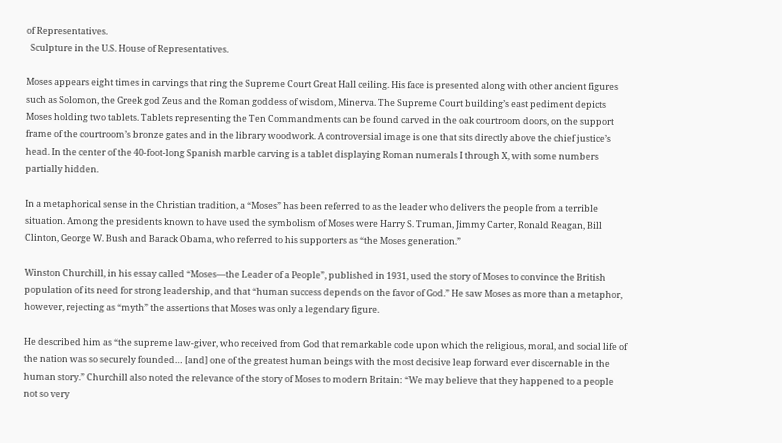of Representatives.
  Sculpture in the U.S. House of Representatives.

Moses appears eight times in carvings that ring the Supreme Court Great Hall ceiling. His face is presented along with other ancient figures such as Solomon, the Greek god Zeus and the Roman goddess of wisdom, Minerva. The Supreme Court building’s east pediment depicts Moses holding two tablets. Tablets representing the Ten Commandments can be found carved in the oak courtroom doors, on the support frame of the courtroom’s bronze gates and in the library woodwork. A controversial image is one that sits directly above the chief justice’s head. In the center of the 40-foot-long Spanish marble carving is a tablet displaying Roman numerals I through X, with some numbers partially hidden.

In a metaphorical sense in the Christian tradition, a “Moses” has been referred to as the leader who delivers the people from a terrible situation. Among the presidents known to have used the symbolism of Moses were Harry S. Truman, Jimmy Carter, Ronald Reagan, Bill Clinton, George W. Bush and Barack Obama, who referred to his supporters as “the Moses generation.”

Winston Churchill, in his essay called “Moses—the Leader of a People”, published in 1931, used the story of Moses to convince the British population of its need for strong leadership, and that “human success depends on the favor of God.” He saw Moses as more than a metaphor, however, rejecting as “myth” the assertions that Moses was only a legendary figure.

He described him as “the supreme law-giver, who received from God that remarkable code upon which the religious, moral, and social life of the nation was so securely founded… [and] one of the greatest human beings with the most decisive leap forward ever discernable in the human story.” Churchill also noted the relevance of the story of Moses to modern Britain: “We may believe that they happened to a people not so very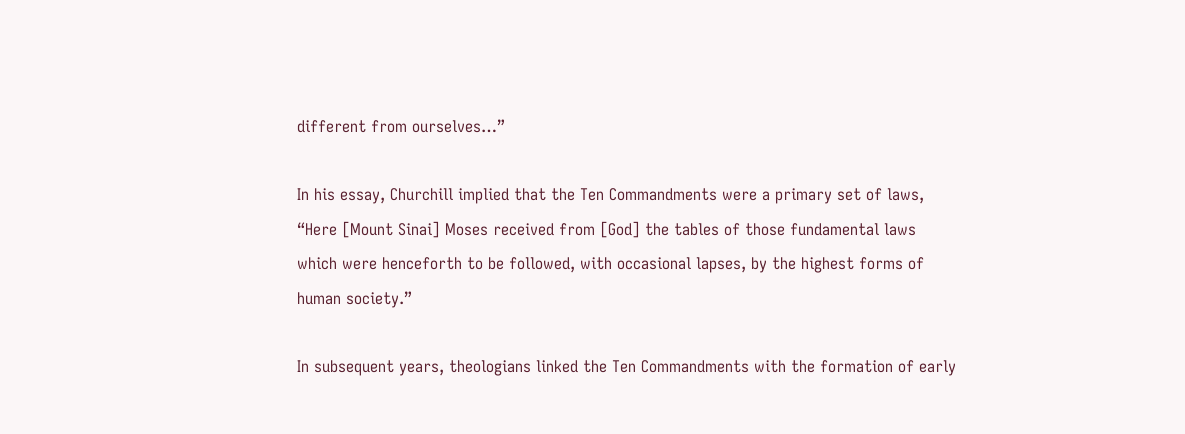different from ourselves…”

In his essay, Churchill implied that the Ten Commandments were a primary set of laws, “Here [Mount Sinai] Moses received from [God] the tables of those fundamental laws which were henceforth to be followed, with occasional lapses, by the highest forms of human society.”

In subsequent years, theologians linked the Ten Commandments with the formation of early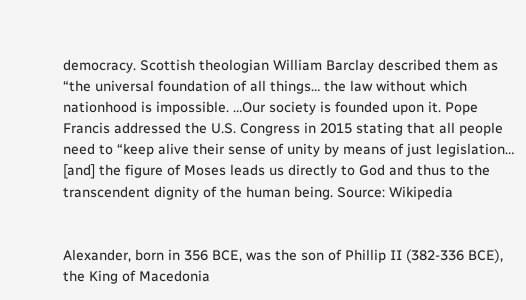democracy. Scottish theologian William Barclay described them as “the universal foundation of all things… the law without which nationhood is impossible. …Our society is founded upon it. Pope Francis addressed the U.S. Congress in 2015 stating that all people need to “keep alive their sense of unity by means of just legislation… [and] the figure of Moses leads us directly to God and thus to the transcendent dignity of the human being. Source: Wikipedia


Alexander, born in 356 BCE, was the son of Phillip II (382-336 BCE), the King of Macedonia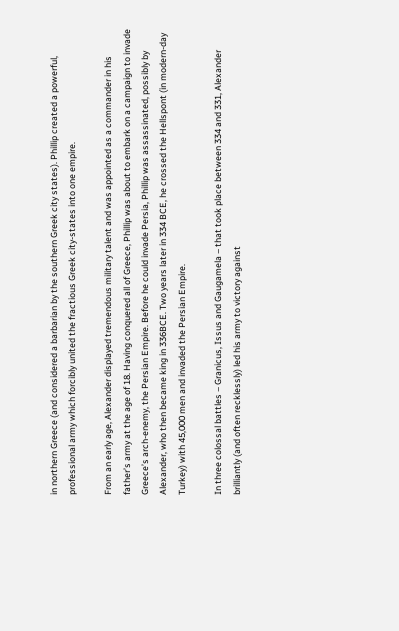in northern Greece (and considered a barbarian by the southern Greek city states). Phillip created a powerful, professional army which forcibly united the fractious Greek city-states into one empire.

From an early age, Alexander displayed tremendous military talent and was appointed as a commander in his father’s army at the age of 18. Having conquered all of Greece, Phillip was about to embark on a campaign to invade Greece’s arch-enemy, the Persian Empire. Before he could invade Persia, Phillip was assassinated, possibly by Alexander, who then became king in 336BCE. Two years later in 334 BCE, he crossed the Hellspont (in modern-day Turkey) with 45,000 men and invaded the Persian Empire.

In three colossal battles – Granicus, Issus and Gaugamela – that took place between 334 and 331, Alexander brilliantly (and often recklessly) led his army to victory against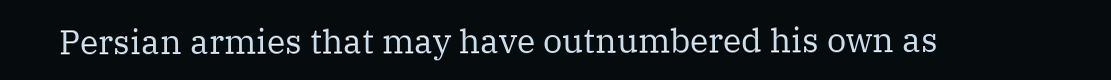Persian armies that may have outnumbered his own as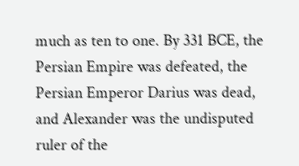much as ten to one. By 331 BCE, the Persian Empire was defeated, the Persian Emperor Darius was dead, and Alexander was the undisputed ruler of the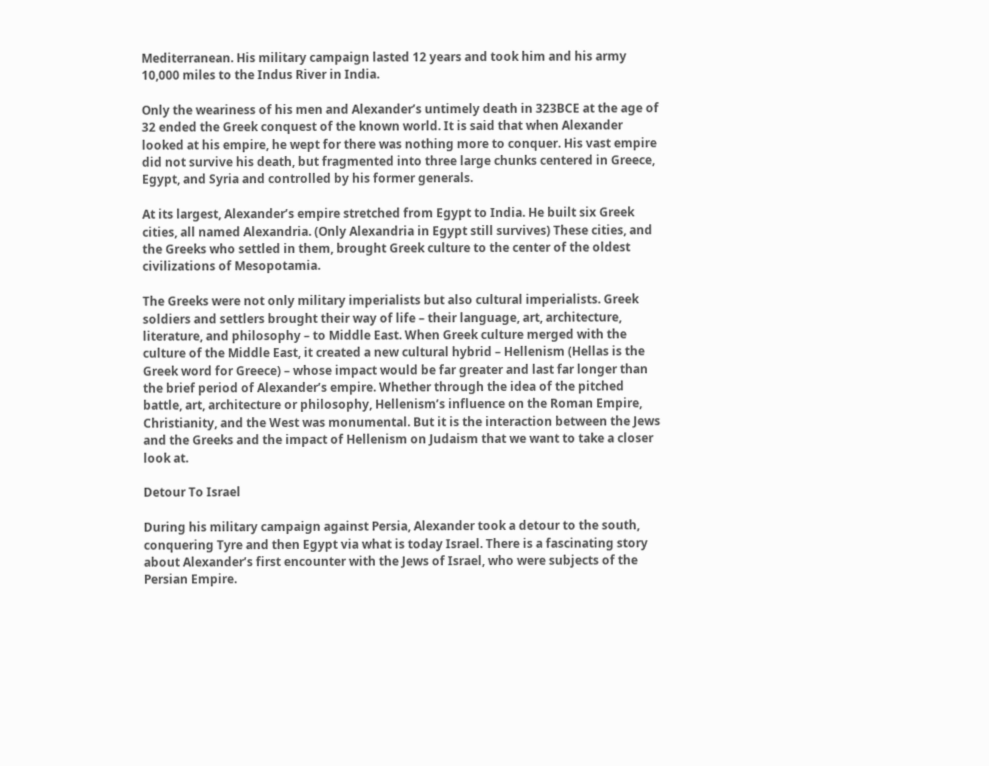Mediterranean. His military campaign lasted 12 years and took him and his army 10,000 miles to the Indus River in India.

Only the weariness of his men and Alexander’s untimely death in 323BCE at the age of 32 ended the Greek conquest of the known world. It is said that when Alexander looked at his empire, he wept for there was nothing more to conquer. His vast empire did not survive his death, but fragmented into three large chunks centered in Greece, Egypt, and Syria and controlled by his former generals.

At its largest, Alexander’s empire stretched from Egypt to India. He built six Greek cities, all named Alexandria. (Only Alexandria in Egypt still survives) These cities, and the Greeks who settled in them, brought Greek culture to the center of the oldest civilizations of Mesopotamia.

The Greeks were not only military imperialists but also cultural imperialists. Greek soldiers and settlers brought their way of life – their language, art, architecture, literature, and philosophy – to Middle East. When Greek culture merged with the culture of the Middle East, it created a new cultural hybrid – Hellenism (Hellas is the Greek word for Greece) – whose impact would be far greater and last far longer than the brief period of Alexander’s empire. Whether through the idea of the pitched battle, art, architecture or philosophy, Hellenism’s influence on the Roman Empire, Christianity, and the West was monumental. But it is the interaction between the Jews and the Greeks and the impact of Hellenism on Judaism that we want to take a closer look at.

Detour To Israel

During his military campaign against Persia, Alexander took a detour to the south, conquering Tyre and then Egypt via what is today Israel. There is a fascinating story about Alexander’s first encounter with the Jews of Israel, who were subjects of the Persian Empire.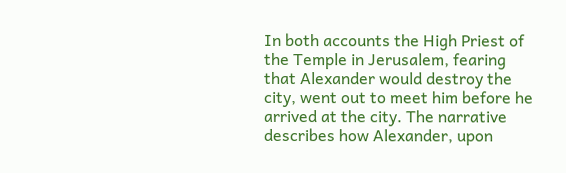In both accounts the High Priest of the Temple in Jerusalem, fearing that Alexander would destroy the city, went out to meet him before he arrived at the city. The narrative describes how Alexander, upon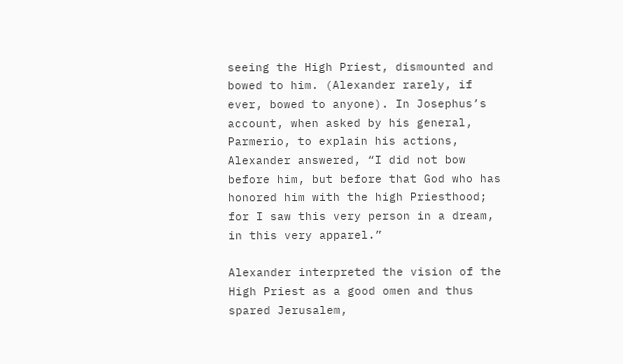seeing the High Priest, dismounted and bowed to him. (Alexander rarely, if ever, bowed to anyone). In Josephus’s account, when asked by his general, Parmerio, to explain his actions, Alexander answered, “I did not bow before him, but before that God who has honored him with the high Priesthood; for I saw this very person in a dream, in this very apparel.”

Alexander interpreted the vision of the High Priest as a good omen and thus spared Jerusalem,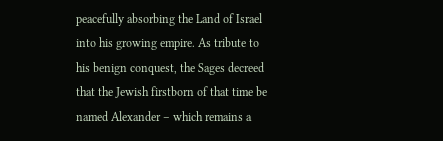peacefully absorbing the Land of Israel into his growing empire. As tribute to his benign conquest, the Sages decreed that the Jewish firstborn of that time be named Alexander – which remains a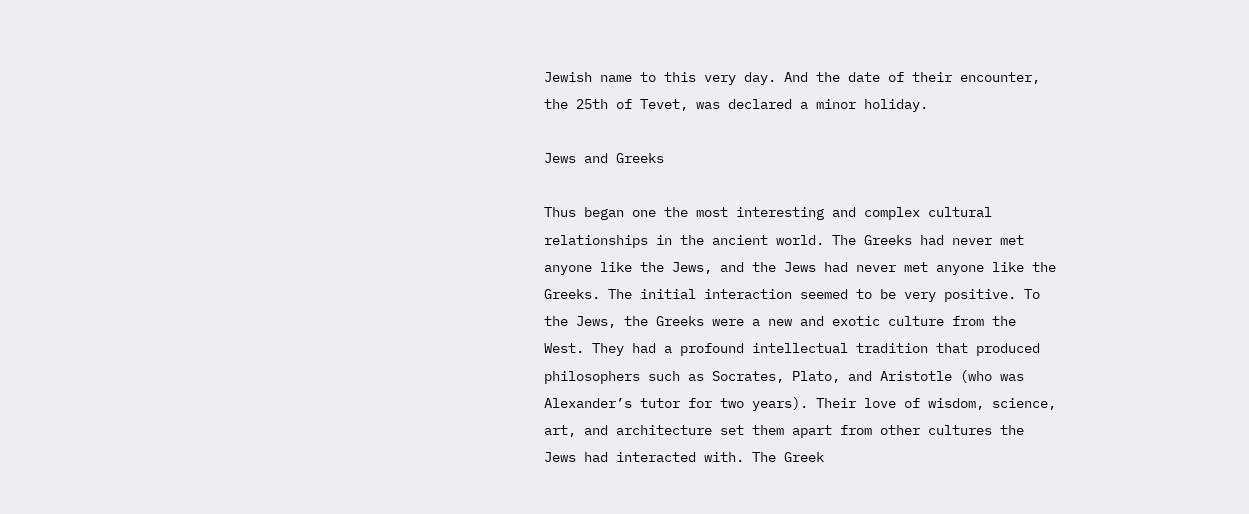Jewish name to this very day. And the date of their encounter, the 25th of Tevet, was declared a minor holiday.

Jews and Greeks

Thus began one the most interesting and complex cultural relationships in the ancient world. The Greeks had never met anyone like the Jews, and the Jews had never met anyone like the Greeks. The initial interaction seemed to be very positive. To the Jews, the Greeks were a new and exotic culture from the West. They had a profound intellectual tradition that produced philosophers such as Socrates, Plato, and Aristotle (who was Alexander’s tutor for two years). Their love of wisdom, science, art, and architecture set them apart from other cultures the Jews had interacted with. The Greek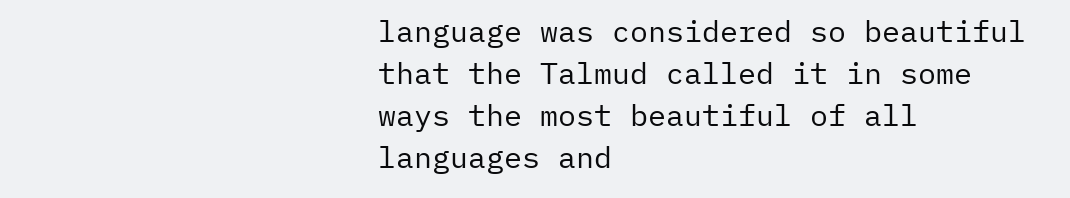language was considered so beautiful that the Talmud called it in some ways the most beautiful of all languages and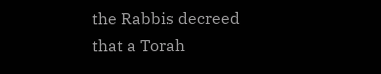the Rabbis decreed that a Torah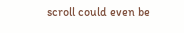scroll could even be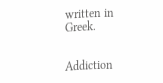written in Greek.


Addiction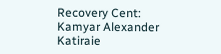Recovery Cent: Kamyar Alexander Katiraie